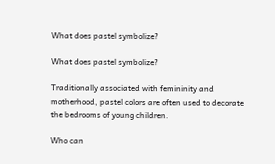What does pastel symbolize?

What does pastel symbolize?

Traditionally associated with femininity and motherhood, pastel colors are often used to decorate the bedrooms of young children.

Who can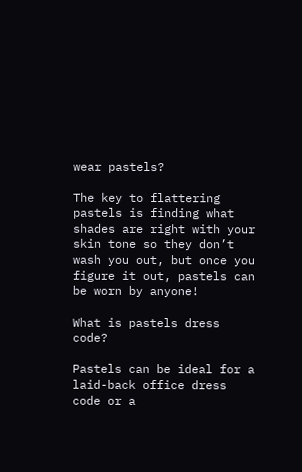wear pastels?

The key to flattering pastels is finding what shades are right with your skin tone so they don’t wash you out, but once you figure it out, pastels can be worn by anyone!

What is pastels dress code?

Pastels can be ideal for a laid-back office dress code or a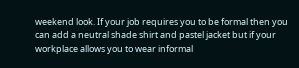weekend look. If your job requires you to be formal then you can add a neutral shade shirt and pastel jacket but if your workplace allows you to wear informal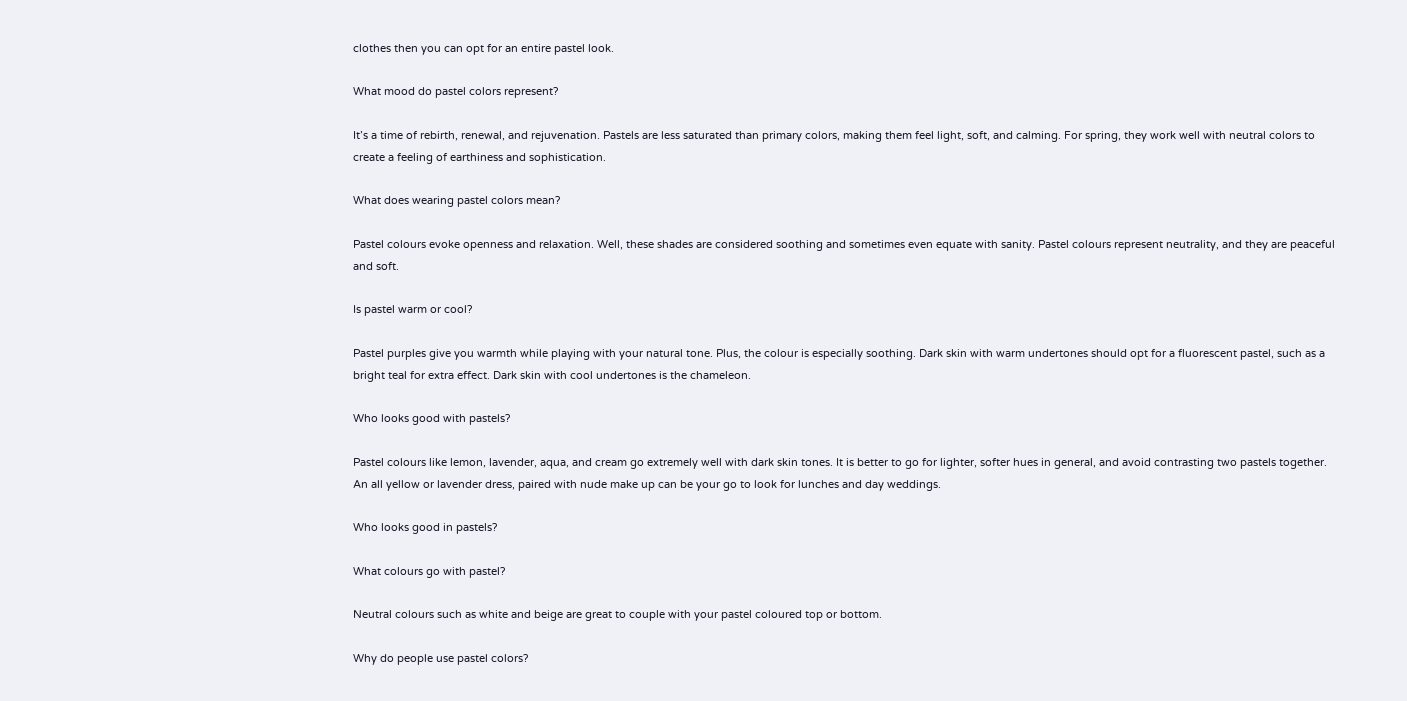clothes then you can opt for an entire pastel look.

What mood do pastel colors represent?

It’s a time of rebirth, renewal, and rejuvenation. Pastels are less saturated than primary colors, making them feel light, soft, and calming. For spring, they work well with neutral colors to create a feeling of earthiness and sophistication.

What does wearing pastel colors mean?

Pastel colours evoke openness and relaxation. Well, these shades are considered soothing and sometimes even equate with sanity. Pastel colours represent neutrality, and they are peaceful and soft.

Is pastel warm or cool?

Pastel purples give you warmth while playing with your natural tone. Plus, the colour is especially soothing. Dark skin with warm undertones should opt for a fluorescent pastel, such as a bright teal for extra effect. Dark skin with cool undertones is the chameleon.

Who looks good with pastels?

Pastel colours like lemon, lavender, aqua, and cream go extremely well with dark skin tones. It is better to go for lighter, softer hues in general, and avoid contrasting two pastels together. An all yellow or lavender dress, paired with nude make up can be your go to look for lunches and day weddings.

Who looks good in pastels?

What colours go with pastel?

Neutral colours such as white and beige are great to couple with your pastel coloured top or bottom.

Why do people use pastel colors?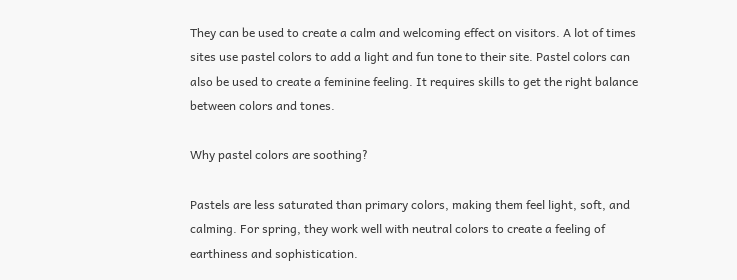They can be used to create a calm and welcoming effect on visitors. A lot of times sites use pastel colors to add a light and fun tone to their site. Pastel colors can also be used to create a feminine feeling. It requires skills to get the right balance between colors and tones.

Why pastel colors are soothing?

Pastels are less saturated than primary colors, making them feel light, soft, and calming. For spring, they work well with neutral colors to create a feeling of earthiness and sophistication.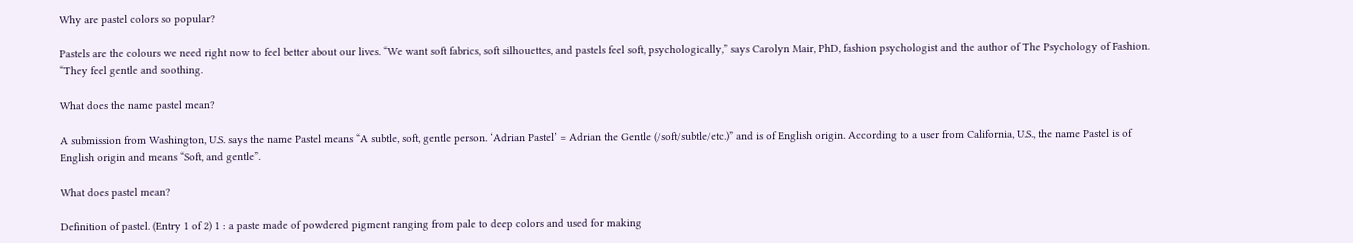Why are pastel colors so popular?

Pastels are the colours we need right now to feel better about our lives. “We want soft fabrics, soft silhouettes, and pastels feel soft, psychologically,” says Carolyn Mair, PhD, fashion psychologist and the author of The Psychology of Fashion. “They feel gentle and soothing.

What does the name pastel mean?

A submission from Washington, U.S. says the name Pastel means “A subtle, soft, gentle person. ‘Adrian Pastel’ = Adrian the Gentle (/soft/subtle/etc.)” and is of English origin. According to a user from California, U.S., the name Pastel is of English origin and means “Soft, and gentle”.

What does pastel mean?

Definition of pastel. (Entry 1 of 2) 1 : a paste made of powdered pigment ranging from pale to deep colors and used for making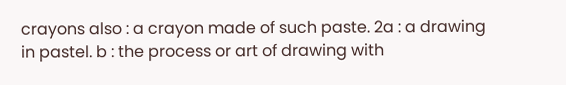crayons also : a crayon made of such paste. 2a : a drawing in pastel. b : the process or art of drawing with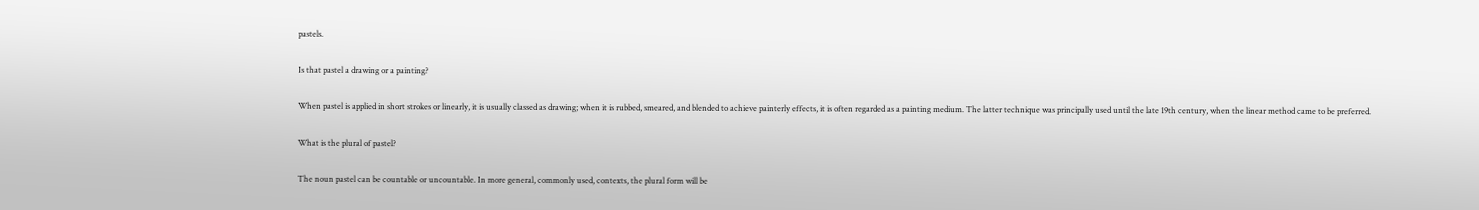pastels.

Is that pastel a drawing or a painting?

When pastel is applied in short strokes or linearly, it is usually classed as drawing; when it is rubbed, smeared, and blended to achieve painterly effects, it is often regarded as a painting medium. The latter technique was principally used until the late 19th century, when the linear method came to be preferred.

What is the plural of pastel?

The noun pastel can be countable or uncountable. In more general, commonly used, contexts, the plural form will be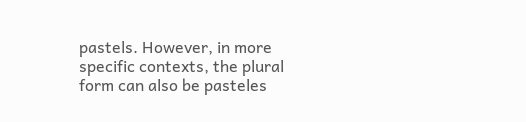pastels. However, in more specific contexts, the plural form can also be pasteles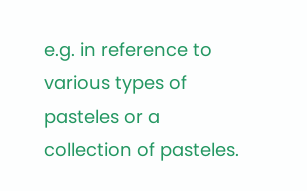e.g. in reference to various types of pasteles or a collection of pasteles.